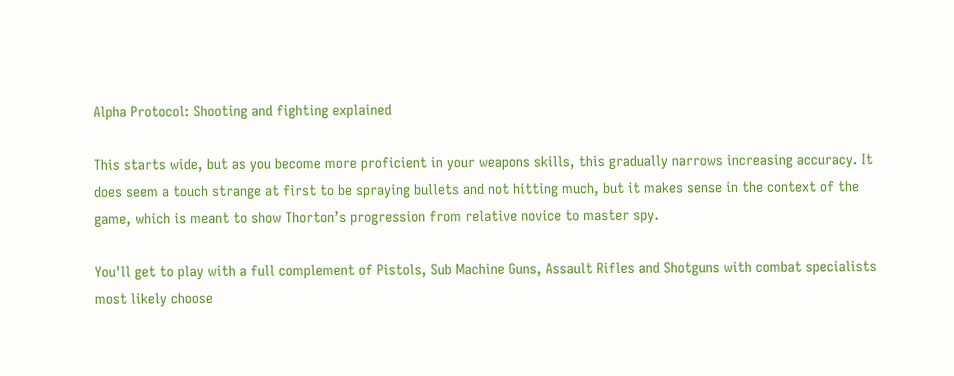Alpha Protocol: Shooting and fighting explained

This starts wide, but as you become more proficient in your weapons skills, this gradually narrows increasing accuracy. It does seem a touch strange at first to be spraying bullets and not hitting much, but it makes sense in the context of the game, which is meant to show Thorton’s progression from relative novice to master spy.

You'll get to play with a full complement of Pistols, Sub Machine Guns, Assault Rifles and Shotguns with combat specialists most likely choose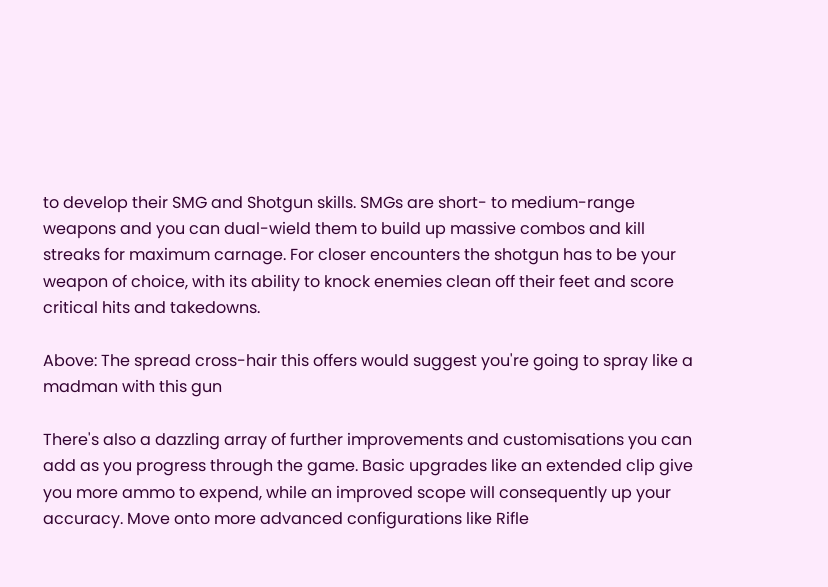to develop their SMG and Shotgun skills. SMGs are short- to medium-range weapons and you can dual-wield them to build up massive combos and kill streaks for maximum carnage. For closer encounters the shotgun has to be your weapon of choice, with its ability to knock enemies clean off their feet and score critical hits and takedowns.

Above: The spread cross-hair this offers would suggest you're going to spray like a madman with this gun

There's also a dazzling array of further improvements and customisations you can add as you progress through the game. Basic upgrades like an extended clip give you more ammo to expend, while an improved scope will consequently up your accuracy. Move onto more advanced configurations like Rifle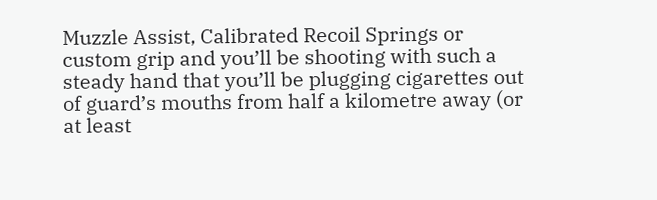Muzzle Assist, Calibrated Recoil Springs or custom grip and you’ll be shooting with such a steady hand that you’ll be plugging cigarettes out of guard’s mouths from half a kilometre away (or at least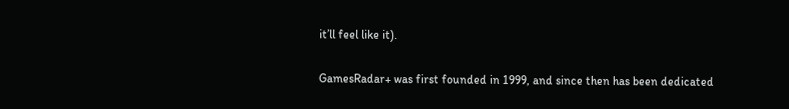it’ll feel like it).

GamesRadar+ was first founded in 1999, and since then has been dedicated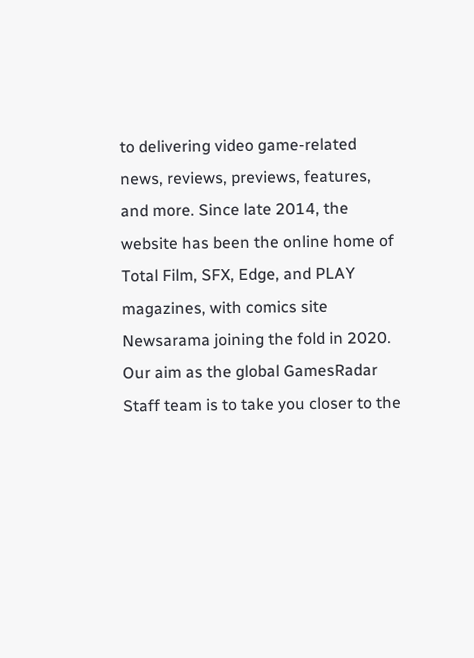to delivering video game-related news, reviews, previews, features, and more. Since late 2014, the website has been the online home of Total Film, SFX, Edge, and PLAY magazines, with comics site Newsarama joining the fold in 2020. Our aim as the global GamesRadar Staff team is to take you closer to the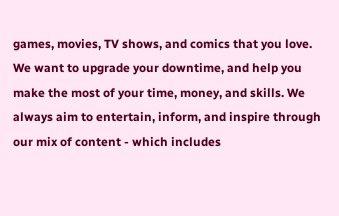games, movies, TV shows, and comics that you love. We want to upgrade your downtime, and help you make the most of your time, money, and skills. We always aim to entertain, inform, and inspire through our mix of content - which includes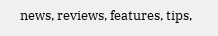news, reviews, features, tips,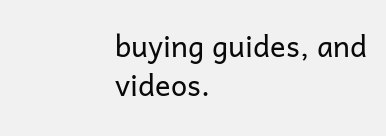buying guides, and videos.